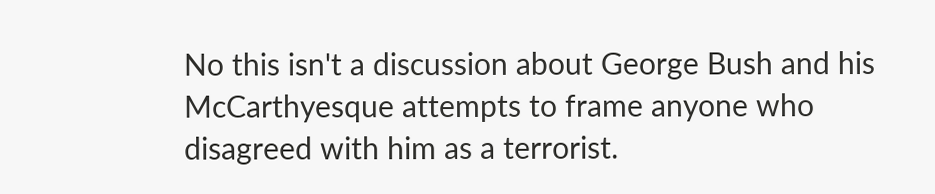No this isn't a discussion about George Bush and his McCarthyesque attempts to frame anyone who disagreed with him as a terrorist.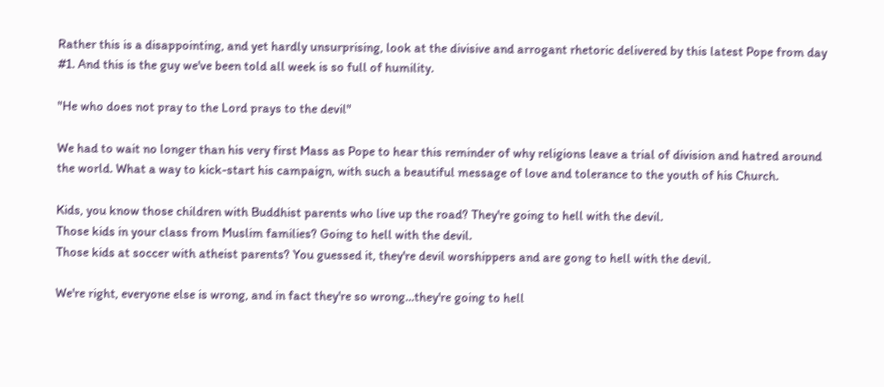Rather this is a disappointing, and yet hardly unsurprising, look at the divisive and arrogant rhetoric delivered by this latest Pope from day #1. And this is the guy we've been told all week is so full of humility.

"He who does not pray to the Lord prays to the devil"

We had to wait no longer than his very first Mass as Pope to hear this reminder of why religions leave a trial of division and hatred around the world. What a way to kick-start his campaign, with such a beautiful message of love and tolerance to the youth of his Church.

Kids, you know those children with Buddhist parents who live up the road? They're going to hell with the devil.
Those kids in your class from Muslim families? Going to hell with the devil.
Those kids at soccer with atheist parents? You guessed it, they're devil worshippers and are gong to hell with the devil.

We're right, everyone else is wrong, and in fact they're so wrong...they're going to hell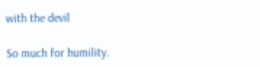with the devil

So much for humility.